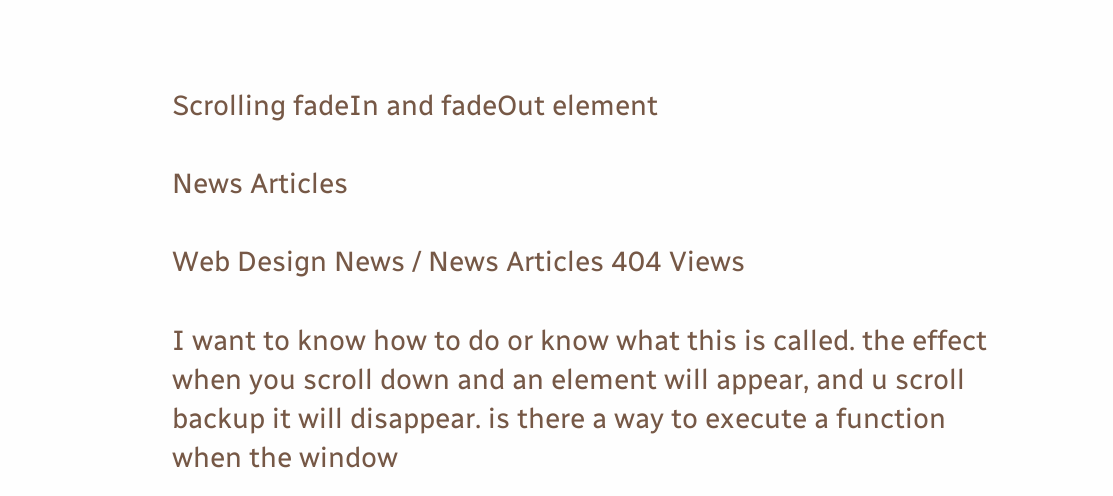Scrolling fadeIn and fadeOut element

News Articles

Web Design News / News Articles 404 Views

I want to know how to do or know what this is called. the effect when you scroll down and an element will appear, and u scroll backup it will disappear. is there a way to execute a function when the window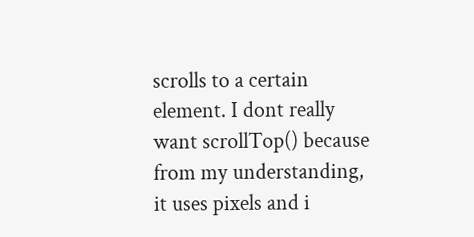scrolls to a certain element. I dont really want scrollTop() because from my understanding, it uses pixels and i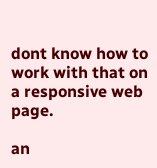dont know how to work with that on a responsive web page.

an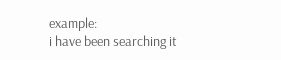example:
i have been searching it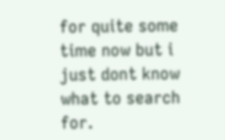for quite some time now but i just dont know what to search for.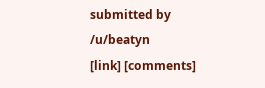submitted by /u/beatyn
[link] [comments]